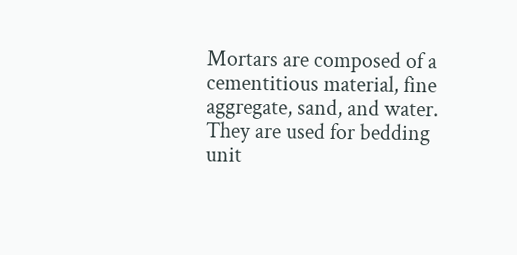Mortars are composed of a cementitious material, fine aggregate, sand, and water.
They are used for bedding unit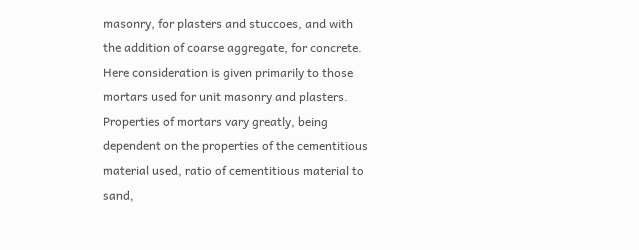masonry, for plasters and stuccoes, and with the addition of coarse aggregate, for concrete. Here consideration is given primarily to those mortars used for unit masonry and plasters.
Properties of mortars vary greatly, being dependent on the properties of the cementitious material used, ratio of cementitious material to sand,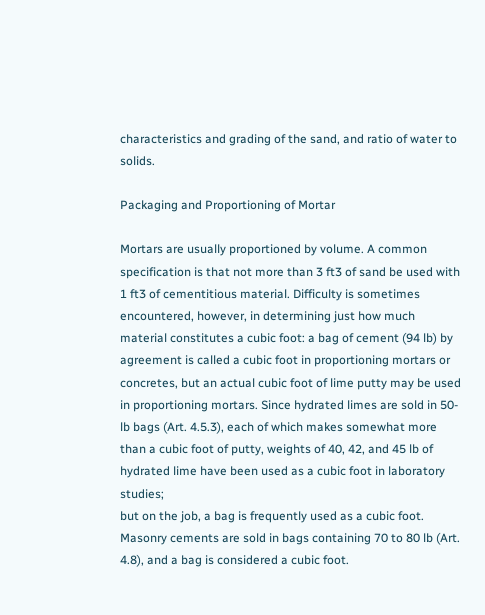characteristics and grading of the sand, and ratio of water to solids.

Packaging and Proportioning of Mortar

Mortars are usually proportioned by volume. A common specification is that not more than 3 ft3 of sand be used with 1 ft3 of cementitious material. Difficulty is sometimes encountered, however, in determining just how much material constitutes a cubic foot: a bag of cement (94 lb) by agreement is called a cubic foot in proportioning mortars or concretes, but an actual cubic foot of lime putty may be used in proportioning mortars. Since hydrated limes are sold in 50-lb bags (Art. 4.5.3), each of which makes somewhat more than a cubic foot of putty, weights of 40, 42, and 45 lb of hydrated lime have been used as a cubic foot in laboratory studies;
but on the job, a bag is frequently used as a cubic foot. Masonry cements are sold in bags containing 70 to 80 lb (Art. 4.8), and a bag is considered a cubic foot.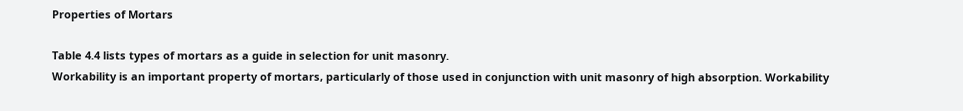Properties of Mortars

Table 4.4 lists types of mortars as a guide in selection for unit masonry.
Workability is an important property of mortars, particularly of those used in conjunction with unit masonry of high absorption. Workability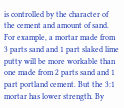is controlled by the character of the cement and amount of sand. For example, a mortar made from 3 parts sand and 1 part slaked lime putty will be more workable than one made from 2 parts sand and 1 part portland cement. But the 3:1 mortar has lower strength. By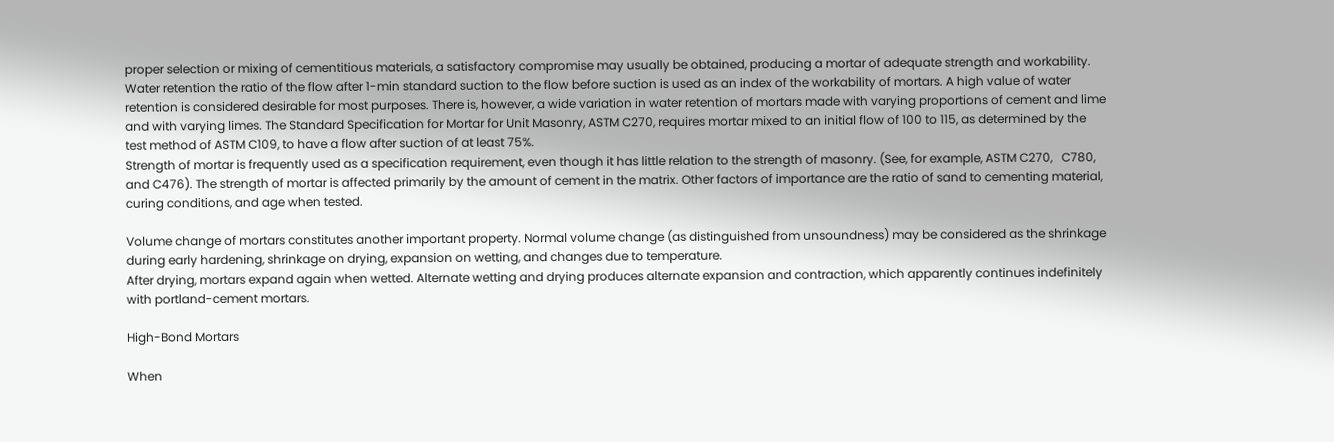proper selection or mixing of cementitious materials, a satisfactory compromise may usually be obtained, producing a mortar of adequate strength and workability.
Water retention the ratio of the flow after 1-min standard suction to the flow before suction is used as an index of the workability of mortars. A high value of water retention is considered desirable for most purposes. There is, however, a wide variation in water retention of mortars made with varying proportions of cement and lime and with varying limes. The Standard Specification for Mortar for Unit Masonry, ASTM C270, requires mortar mixed to an initial flow of 100 to 115, as determined by the test method of ASTM C109, to have a flow after suction of at least 75%.
Strength of mortar is frequently used as a specification requirement, even though it has little relation to the strength of masonry. (See, for example, ASTM C270,   C780, and C476). The strength of mortar is affected primarily by the amount of cement in the matrix. Other factors of importance are the ratio of sand to cementing material, curing conditions, and age when tested.

Volume change of mortars constitutes another important property. Normal volume change (as distinguished from unsoundness) may be considered as the shrinkage during early hardening, shrinkage on drying, expansion on wetting, and changes due to temperature.
After drying, mortars expand again when wetted. Alternate wetting and drying produces alternate expansion and contraction, which apparently continues indefinitely with portland-cement mortars.

High-Bond Mortars

When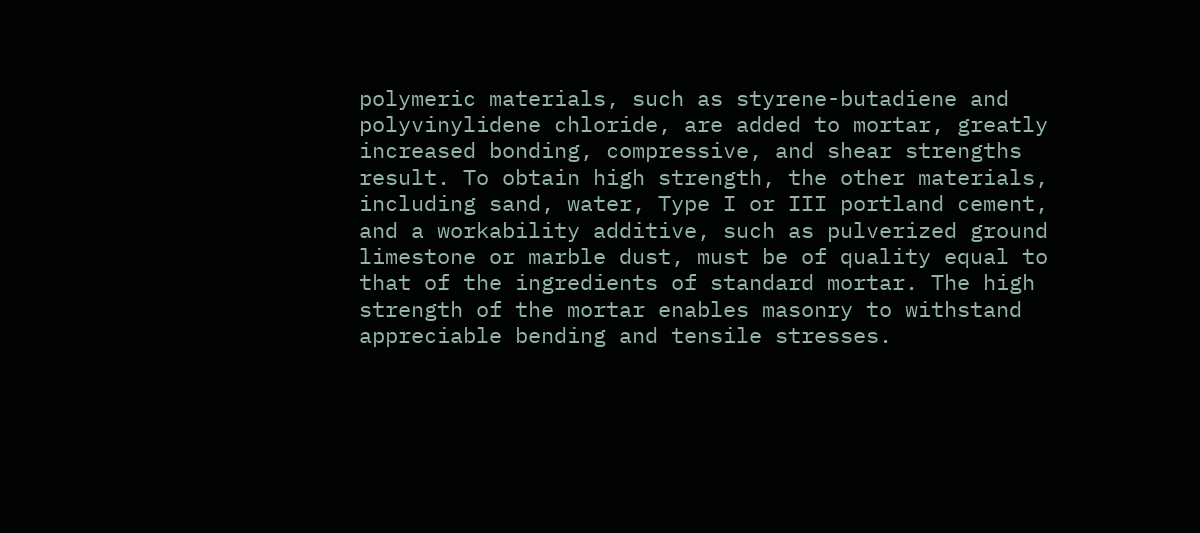polymeric materials, such as styrene-butadiene and polyvinylidene chloride, are added to mortar, greatly increased bonding, compressive, and shear strengths result. To obtain high strength, the other materials, including sand, water, Type I or III portland cement, and a workability additive, such as pulverized ground limestone or marble dust, must be of quality equal to that of the ingredients of standard mortar. The high strength of the mortar enables masonry to withstand appreciable bending and tensile stresses.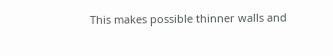This makes possible thinner walls and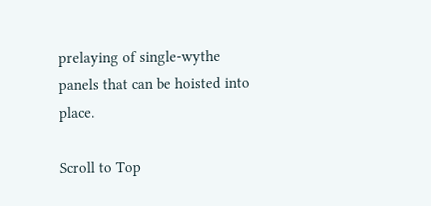prelaying of single-wythe panels that can be hoisted into place.

Scroll to Top